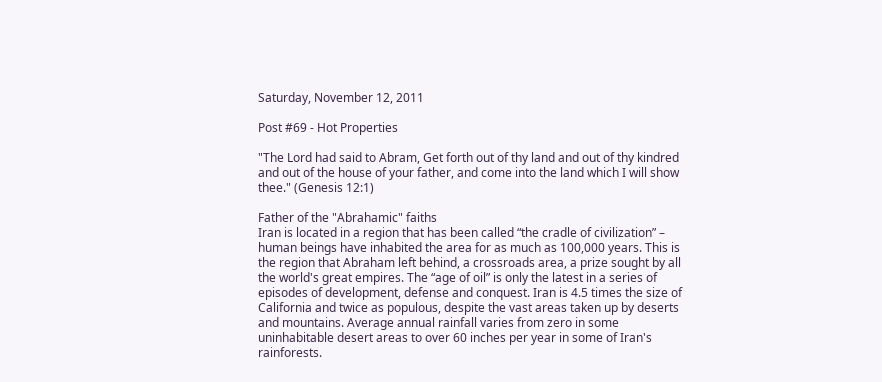Saturday, November 12, 2011

Post #69 - Hot Properties

"The Lord had said to Abram, Get forth out of thy land and out of thy kindred and out of the house of your father, and come into the land which I will show thee." (Genesis 12:1)

Father of the "Abrahamic" faiths
Iran is located in a region that has been called “the cradle of civilization” – human beings have inhabited the area for as much as 100,000 years. This is the region that Abraham left behind, a crossroads area, a prize sought by all the world's great empires. The “age of oil” is only the latest in a series of episodes of development, defense and conquest. Iran is 4.5 times the size of California and twice as populous, despite the vast areas taken up by deserts and mountains. Average annual rainfall varies from zero in some uninhabitable desert areas to over 60 inches per year in some of Iran's rainforests.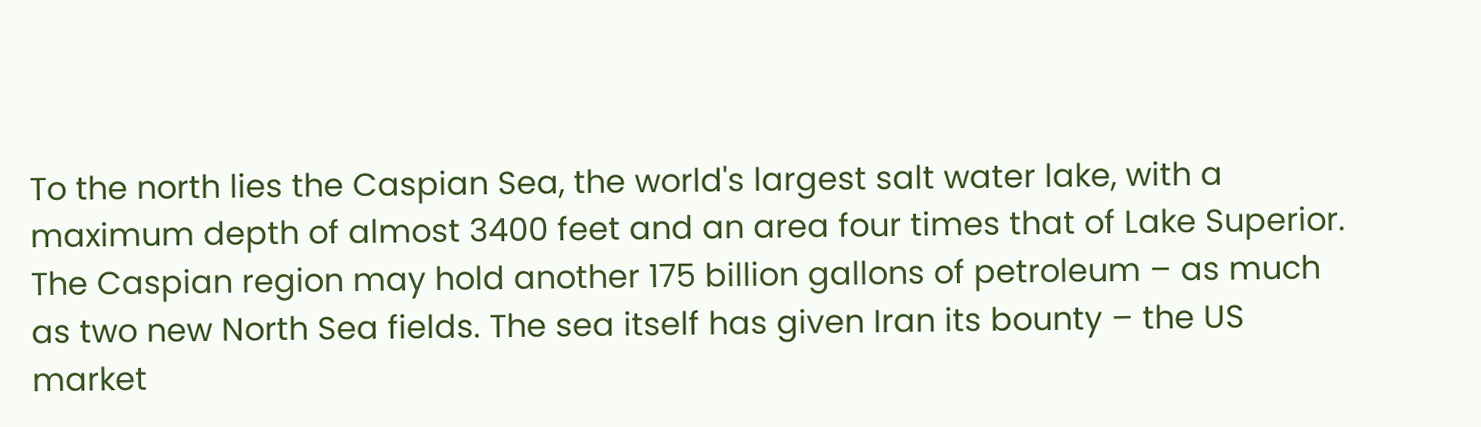To the north lies the Caspian Sea, the world's largest salt water lake, with a maximum depth of almost 3400 feet and an area four times that of Lake Superior. The Caspian region may hold another 175 billion gallons of petroleum – as much as two new North Sea fields. The sea itself has given Iran its bounty – the US market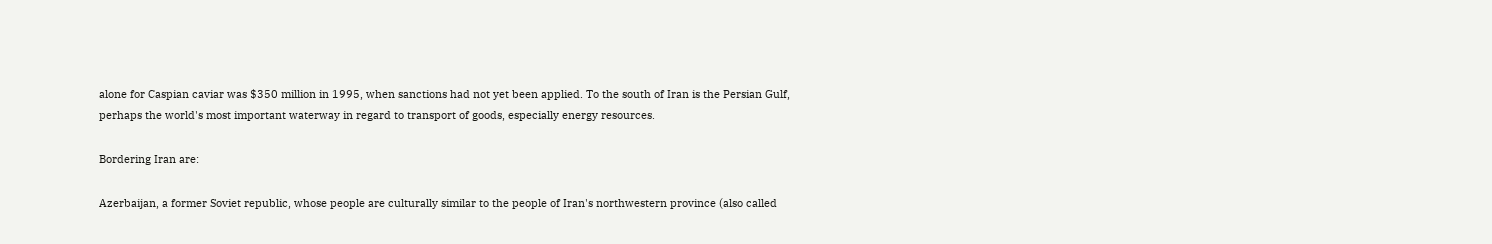alone for Caspian caviar was $350 million in 1995, when sanctions had not yet been applied. To the south of Iran is the Persian Gulf, perhaps the world's most important waterway in regard to transport of goods, especially energy resources.

Bordering Iran are:

Azerbaijan, a former Soviet republic, whose people are culturally similar to the people of Iran's northwestern province (also called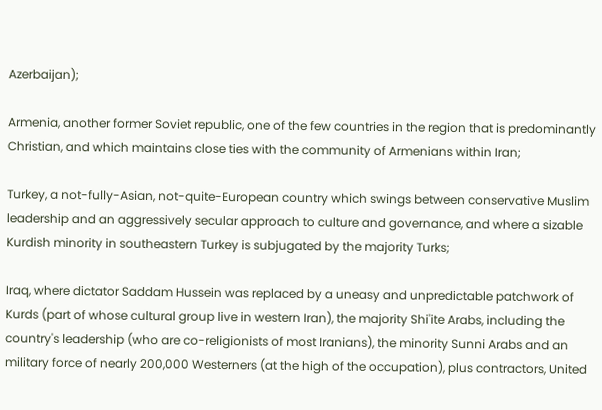Azerbaijan);

Armenia, another former Soviet republic, one of the few countries in the region that is predominantly Christian, and which maintains close ties with the community of Armenians within Iran;

Turkey, a not-fully-Asian, not-quite-European country which swings between conservative Muslim leadership and an aggressively secular approach to culture and governance, and where a sizable Kurdish minority in southeastern Turkey is subjugated by the majority Turks;

Iraq, where dictator Saddam Hussein was replaced by a uneasy and unpredictable patchwork of Kurds (part of whose cultural group live in western Iran), the majority Shi'ite Arabs, including the country's leadership (who are co-religionists of most Iranians), the minority Sunni Arabs and an military force of nearly 200,000 Westerners (at the high of the occupation), plus contractors, United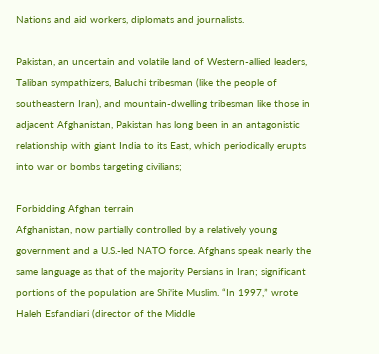Nations and aid workers, diplomats and journalists.

Pakistan, an uncertain and volatile land of Western-allied leaders, Taliban sympathizers, Baluchi tribesman (like the people of southeastern Iran), and mountain-dwelling tribesman like those in adjacent Afghanistan, Pakistan has long been in an antagonistic relationship with giant India to its East, which periodically erupts into war or bombs targeting civilians;

Forbidding Afghan terrain
Afghanistan, now partially controlled by a relatively young government and a U.S.-led NATO force. Afghans speak nearly the same language as that of the majority Persians in Iran; significant portions of the population are Shi'ite Muslim. “In 1997,” wrote Haleh Esfandiari (director of the Middle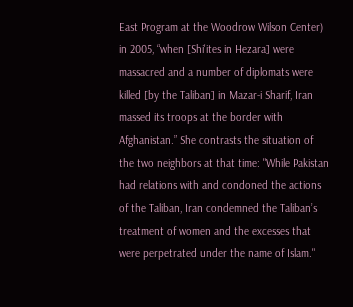East Program at the Woodrow Wilson Center) in 2005, “when [Shi'ites in Hezara] were massacred and a number of diplomats were killed [by the Taliban] in Mazar-i Sharif, Iran massed its troops at the border with Afghanistan.” She contrasts the situation of the two neighbors at that time: "While Pakistan had relations with and condoned the actions of the Taliban, Iran condemned the Taliban’s treatment of women and the excesses that were perpetrated under the name of Islam."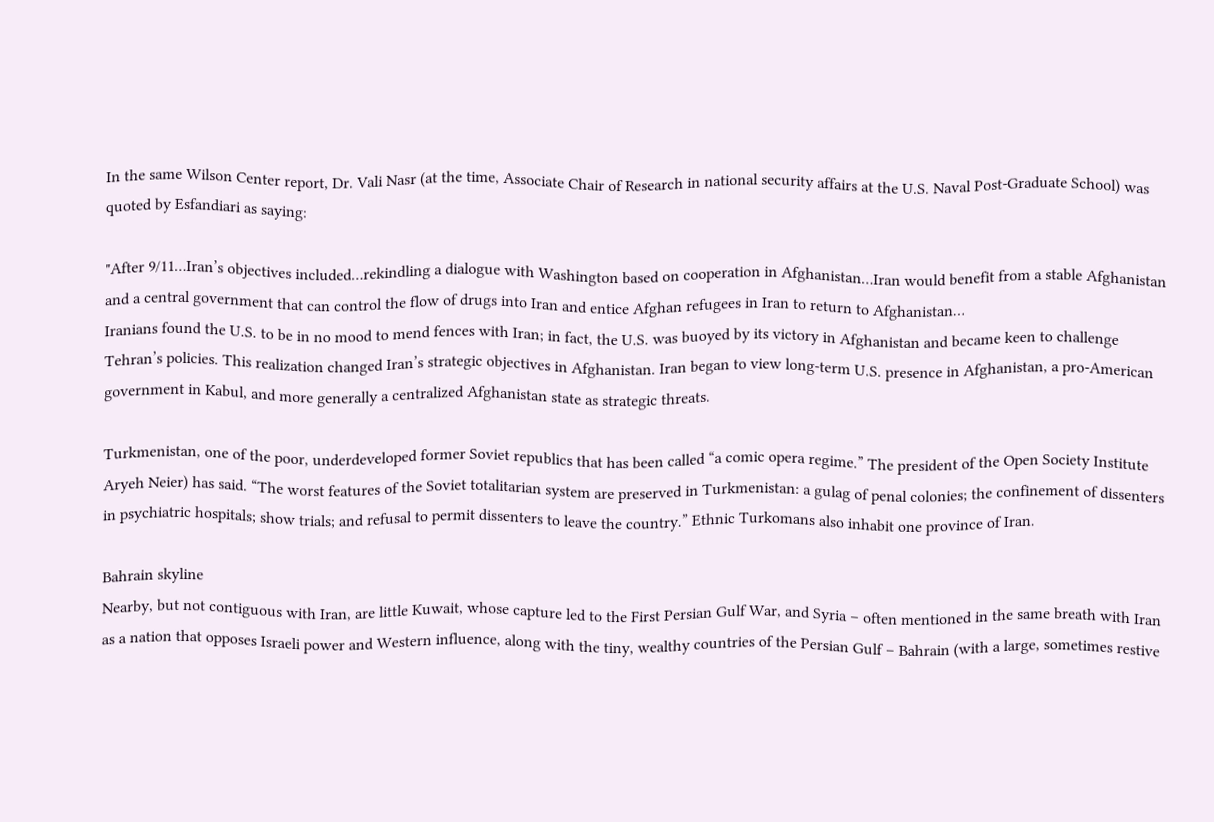In the same Wilson Center report, Dr. Vali Nasr (at the time, Associate Chair of Research in national security affairs at the U.S. Naval Post-Graduate School) was quoted by Esfandiari as saying:

"After 9/11…Iran’s objectives included…rekindling a dialogue with Washington based on cooperation in Afghanistan…Iran would benefit from a stable Afghanistan and a central government that can control the flow of drugs into Iran and entice Afghan refugees in Iran to return to Afghanistan…
Iranians found the U.S. to be in no mood to mend fences with Iran; in fact, the U.S. was buoyed by its victory in Afghanistan and became keen to challenge Tehran’s policies. This realization changed Iran’s strategic objectives in Afghanistan. Iran began to view long-term U.S. presence in Afghanistan, a pro-American government in Kabul, and more generally a centralized Afghanistan state as strategic threats.

Turkmenistan, one of the poor, underdeveloped former Soviet republics that has been called “a comic opera regime.” The president of the Open Society Institute Aryeh Neier) has said. “The worst features of the Soviet totalitarian system are preserved in Turkmenistan: a gulag of penal colonies; the confinement of dissenters in psychiatric hospitals; show trials; and refusal to permit dissenters to leave the country.” Ethnic Turkomans also inhabit one province of Iran.

Bahrain skyline
Nearby, but not contiguous with Iran, are little Kuwait, whose capture led to the First Persian Gulf War, and Syria – often mentioned in the same breath with Iran as a nation that opposes Israeli power and Western influence, along with the tiny, wealthy countries of the Persian Gulf – Bahrain (with a large, sometimes restive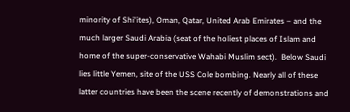minority of Shi'ites), Oman, Qatar, United Arab Emirates – and the much larger Saudi Arabia (seat of the holiest places of Islam and home of the super-conservative Wahabi Muslim sect).  Below Saudi lies little Yemen, site of the USS Cole bombing. Nearly all of these latter countries have been the scene recently of demonstrations and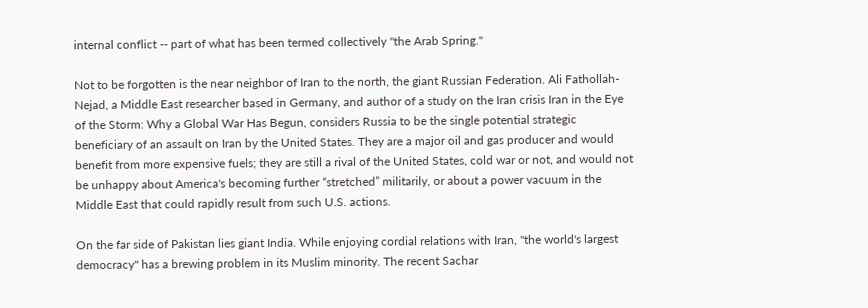internal conflict -- part of what has been termed collectively "the Arab Spring."

Not to be forgotten is the near neighbor of Iran to the north, the giant Russian Federation. Ali Fathollah-Nejad, a Middle East researcher based in Germany, and author of a study on the Iran crisis Iran in the Eye of the Storm: Why a Global War Has Begun, considers Russia to be the single potential strategic beneficiary of an assault on Iran by the United States. They are a major oil and gas producer and would benefit from more expensive fuels; they are still a rival of the United States, cold war or not, and would not be unhappy about America's becoming further “stretched” militarily, or about a power vacuum in the Middle East that could rapidly result from such U.S. actions.

On the far side of Pakistan lies giant India. While enjoying cordial relations with Iran, "the world's largest democracy" has a brewing problem in its Muslim minority. The recent Sachar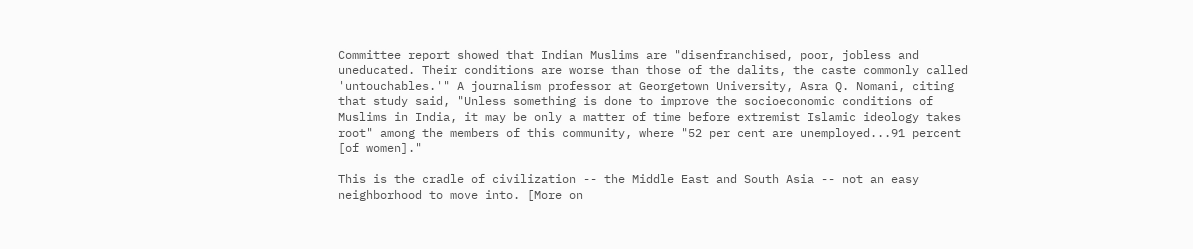Committee report showed that Indian Muslims are "disenfranchised, poor, jobless and uneducated. Their conditions are worse than those of the dalits, the caste commonly called 'untouchables.'" A journalism professor at Georgetown University, Asra Q. Nomani, citing that study said, "Unless something is done to improve the socioeconomic conditions of Muslims in India, it may be only a matter of time before extremist Islamic ideology takes root" among the members of this community, where "52 per cent are unemployed...91 percent [of women]."

This is the cradle of civilization -- the Middle East and South Asia -- not an easy neighborhood to move into. [More on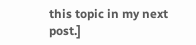this topic in my next post.]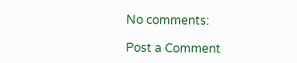No comments:

Post a Comment